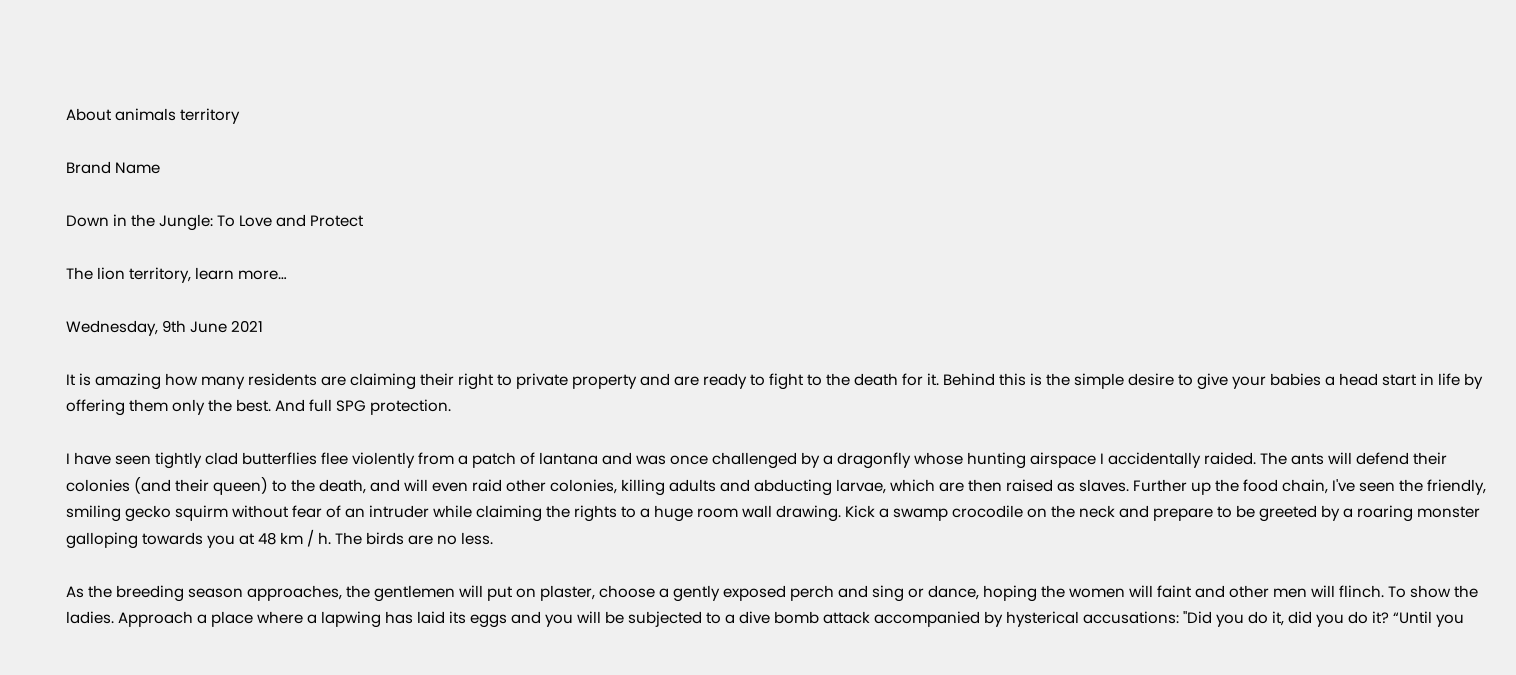About animals territory

Brand Name

Down in the Jungle: To Love and Protect

The lion territory, learn more…

Wednesday, 9th June 2021

It is amazing how many residents are claiming their right to private property and are ready to fight to the death for it. Behind this is the simple desire to give your babies a head start in life by offering them only the best. And full SPG protection.

I have seen tightly clad butterflies flee violently from a patch of lantana and was once challenged by a dragonfly whose hunting airspace I accidentally raided. The ants will defend their colonies (and their queen) to the death, and will even raid other colonies, killing adults and abducting larvae, which are then raised as slaves. Further up the food chain, I've seen the friendly, smiling gecko squirm without fear of an intruder while claiming the rights to a huge room wall drawing. Kick a swamp crocodile on the neck and prepare to be greeted by a roaring monster galloping towards you at 48 km / h. The birds are no less.

As the breeding season approaches, the gentlemen will put on plaster, choose a gently exposed perch and sing or dance, hoping the women will faint and other men will flinch. To show the ladies. Approach a place where a lapwing has laid its eggs and you will be subjected to a dive bomb attack accompanied by hysterical accusations: "Did you do it, did you do it? “Until you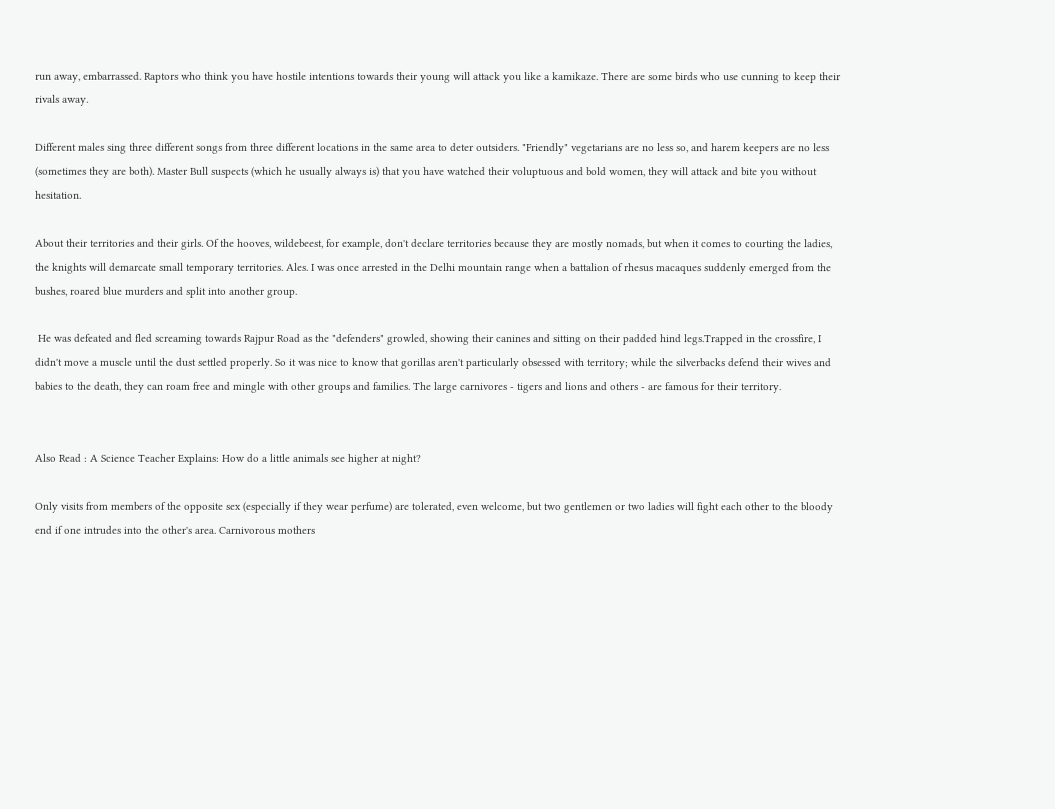run away, embarrassed. Raptors who think you have hostile intentions towards their young will attack you like a kamikaze. There are some birds who use cunning to keep their rivals away.

Different males sing three different songs from three different locations in the same area to deter outsiders. "Friendly" vegetarians are no less so, and harem keepers are no less (sometimes they are both). Master Bull suspects (which he usually always is) that you have watched their voluptuous and bold women, they will attack and bite you without hesitation.

About their territories and their girls. Of the hooves, wildebeest, for example, don't declare territories because they are mostly nomads, but when it comes to courting the ladies, the knights will demarcate small temporary territories. Ales. I was once arrested in the Delhi mountain range when a battalion of rhesus macaques suddenly emerged from the bushes, roared blue murders and split into another group.

 He was defeated and fled screaming towards Rajpur Road as the "defenders" growled, showing their canines and sitting on their padded hind legs.Trapped in the crossfire, I didn't move a muscle until the dust settled properly. So it was nice to know that gorillas aren't particularly obsessed with territory; while the silverbacks defend their wives and babies to the death, they can roam free and mingle with other groups and families. The large carnivores - tigers and lions and others - are famous for their territory.


Also Read : A Science Teacher Explains: How do a little animals see higher at night?

Only visits from members of the opposite sex (especially if they wear perfume) are tolerated, even welcome, but two gentlemen or two ladies will fight each other to the bloody end if one intrudes into the other's area. Carnivorous mothers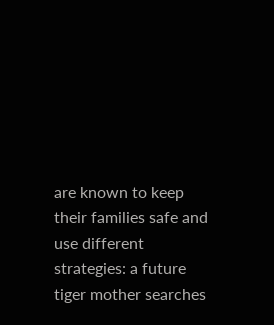are known to keep their families safe and use different strategies: a future tiger mother searches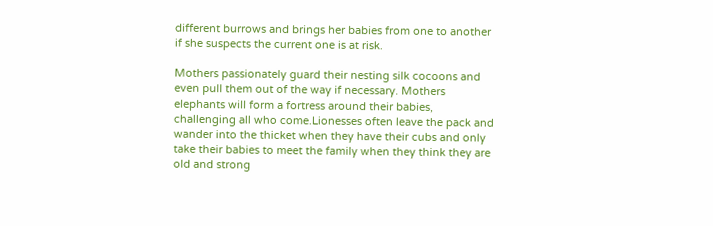different burrows and brings her babies from one to another if she suspects the current one is at risk.

Mothers passionately guard their nesting silk cocoons and even pull them out of the way if necessary. Mothers elephants will form a fortress around their babies, challenging all who come.Lionesses often leave the pack and wander into the thicket when they have their cubs and only take their babies to meet the family when they think they are old and strong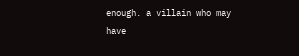enough. a villain who may have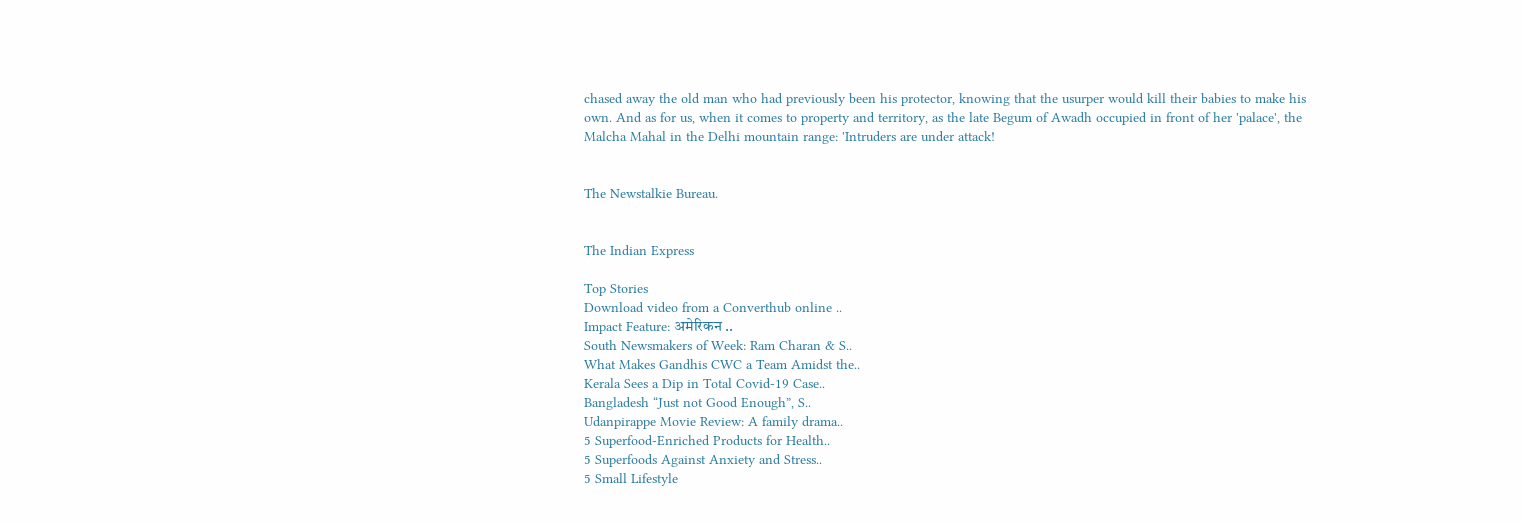chased away the old man who had previously been his protector, knowing that the usurper would kill their babies to make his own. And as for us, when it comes to property and territory, as the late Begum of Awadh occupied in front of her 'palace', the Malcha Mahal in the Delhi mountain range: 'Intruders are under attack!


The Newstalkie Bureau.


The Indian Express

Top Stories
Download video from a Converthub online ..
Impact Feature: अमेरिकन ..
South Newsmakers of Week: Ram Charan & S..
What Makes Gandhis CWC a Team Amidst the..
Kerala Sees a Dip in Total Covid-19 Case..
Bangladesh “Just not Good Enough”, S..
Udanpirappe Movie Review: A family drama..
5 Superfood-Enriched Products for Health..
5 Superfoods Against Anxiety and Stress..
5 Small Lifestyle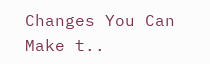Changes You Can Make t..